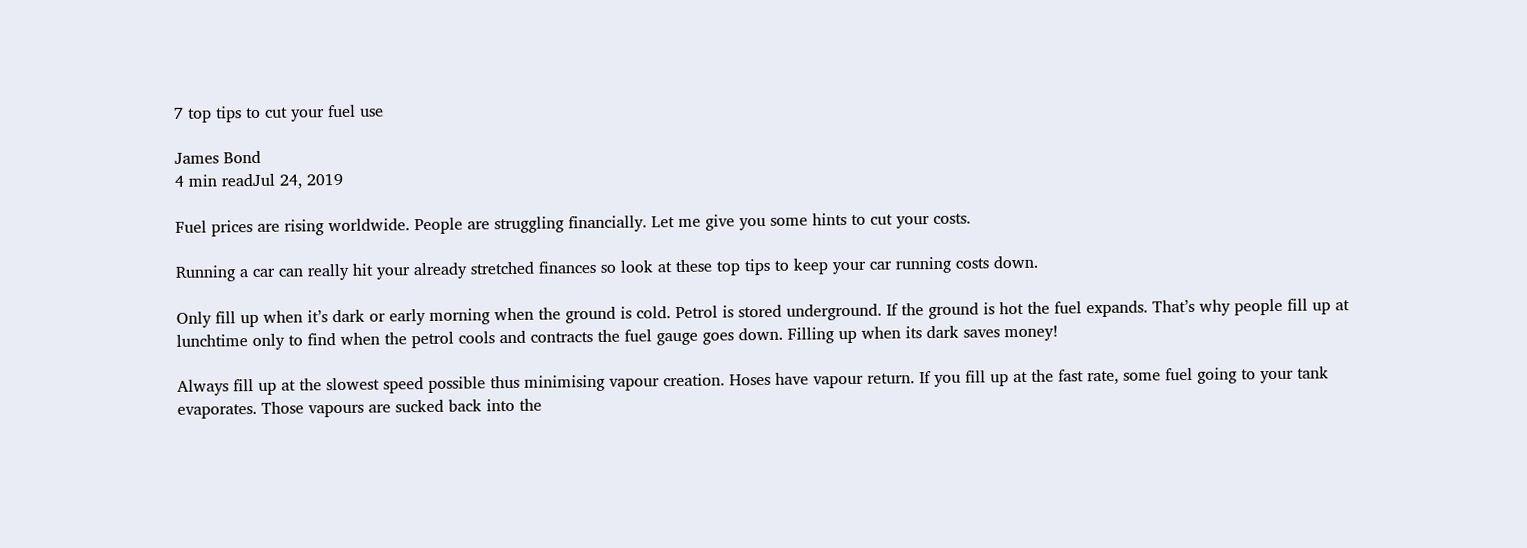7 top tips to cut your fuel use

James Bond
4 min readJul 24, 2019

Fuel prices are rising worldwide. People are struggling financially. Let me give you some hints to cut your costs.

Running a car can really hit your already stretched finances so look at these top tips to keep your car running costs down.

Only fill up when it’s dark or early morning when the ground is cold. Petrol is stored underground. If the ground is hot the fuel expands. That’s why people fill up at lunchtime only to find when the petrol cools and contracts the fuel gauge goes down. Filling up when its dark saves money!

Always fill up at the slowest speed possible thus minimising vapour creation. Hoses have vapour return. If you fill up at the fast rate, some fuel going to your tank evaporates. Those vapours are sucked back into the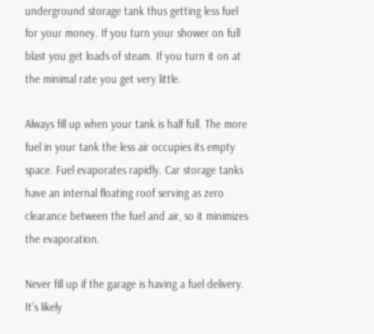underground storage tank thus getting less fuel for your money. If you turn your shower on full blast you get loads of steam. If you turn it on at the minimal rate you get very little.

Always fill up when your tank is half full. The more fuel in your tank the less air occupies its empty space. Fuel evaporates rapidly. Car storage tanks have an internal floating roof serving as zero clearance between the fuel and air, so it minimizes the evaporation.

Never fill up if the garage is having a fuel delivery. It’s likely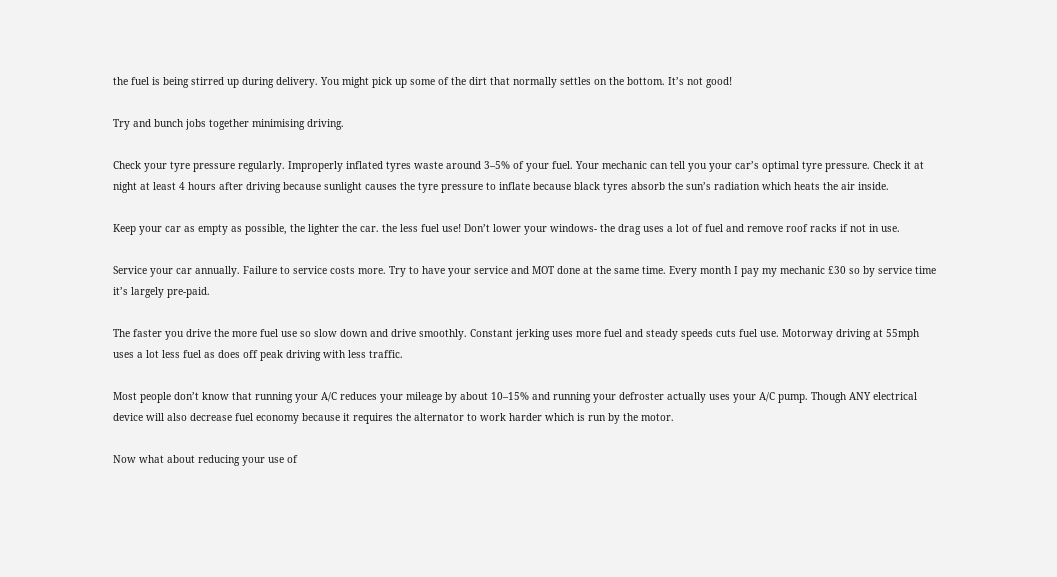the fuel is being stirred up during delivery. You might pick up some of the dirt that normally settles on the bottom. It’s not good!

Try and bunch jobs together minimising driving.

Check your tyre pressure regularly. Improperly inflated tyres waste around 3–5% of your fuel. Your mechanic can tell you your car’s optimal tyre pressure. Check it at night at least 4 hours after driving because sunlight causes the tyre pressure to inflate because black tyres absorb the sun’s radiation which heats the air inside.

Keep your car as empty as possible, the lighter the car. the less fuel use! Don’t lower your windows- the drag uses a lot of fuel and remove roof racks if not in use.

Service your car annually. Failure to service costs more. Try to have your service and MOT done at the same time. Every month I pay my mechanic £30 so by service time it’s largely pre-paid.

The faster you drive the more fuel use so slow down and drive smoothly. Constant jerking uses more fuel and steady speeds cuts fuel use. Motorway driving at 55mph uses a lot less fuel as does off peak driving with less traffic.

Most people don’t know that running your A/C reduces your mileage by about 10–15% and running your defroster actually uses your A/C pump. Though ANY electrical device will also decrease fuel economy because it requires the alternator to work harder which is run by the motor.

Now what about reducing your use of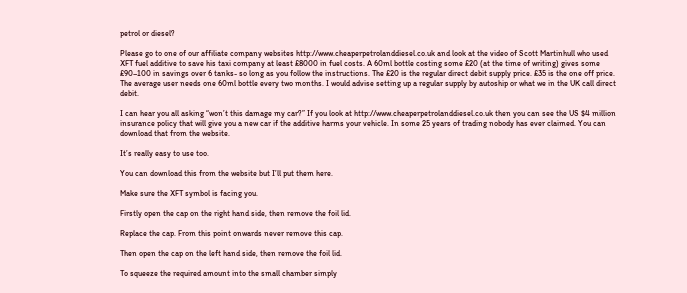petrol or diesel?

Please go to one of our affiliate company websites http://www.cheaperpetrolanddiesel.co.uk and look at the video of Scott Martinhull who used XFT fuel additive to save his taxi company at least £8000 in fuel costs. A 60ml bottle costing some £20 (at the time of writing) gives some £90–100 in savings over 6 tanks- so long as you follow the instructions. The £20 is the regular direct debit supply price. £35 is the one off price. The average user needs one 60ml bottle every two months. I would advise setting up a regular supply by autoship or what we in the UK call direct debit.

I can hear you all asking “won’t this damage my car?” If you look at http://www.cheaperpetrolanddiesel.co.uk then you can see the US $4 million insurance policy that will give you a new car if the additive harms your vehicle. In some 25 years of trading nobody has ever claimed. You can download that from the website.

It’s really easy to use too.

You can download this from the website but I’ll put them here.

Make sure the XFT symbol is facing you.

Firstly open the cap on the right hand side, then remove the foil lid.

Replace the cap. From this point onwards never remove this cap.

Then open the cap on the left hand side, then remove the foil lid.

To squeeze the required amount into the small chamber simply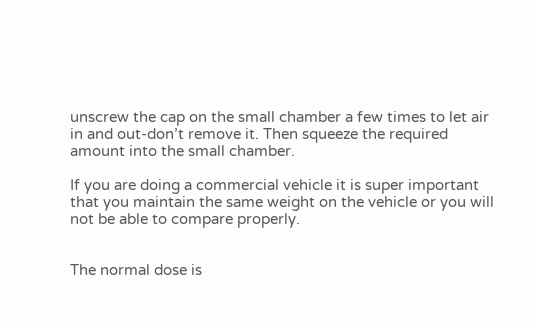unscrew the cap on the small chamber a few times to let air in and out-don’t remove it. Then squeeze the required amount into the small chamber.

If you are doing a commercial vehicle it is super important that you maintain the same weight on the vehicle or you will not be able to compare properly.


The normal dose is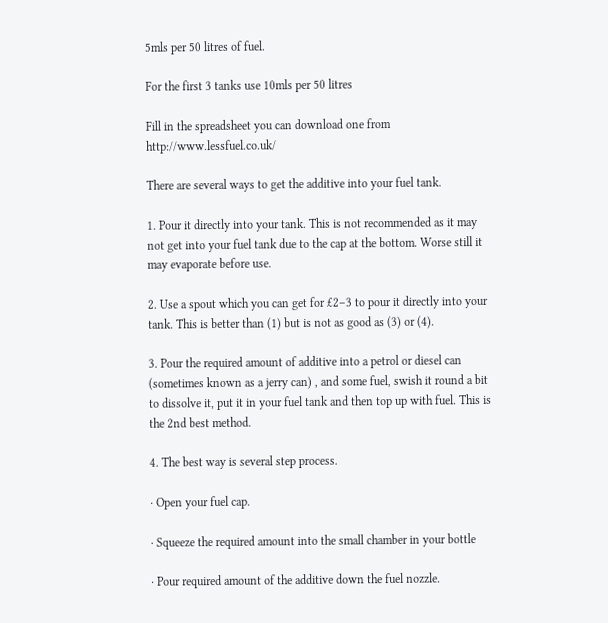5mls per 50 litres of fuel.

For the first 3 tanks use 10mls per 50 litres

Fill in the spreadsheet you can download one from http://www.lessfuel.co.uk/

There are several ways to get the additive into your fuel tank.

1. Pour it directly into your tank. This is not recommended as it may not get into your fuel tank due to the cap at the bottom. Worse still it may evaporate before use.

2. Use a spout which you can get for £2–3 to pour it directly into your tank. This is better than (1) but is not as good as (3) or (4).

3. Pour the required amount of additive into a petrol or diesel can (sometimes known as a jerry can) , and some fuel, swish it round a bit to dissolve it, put it in your fuel tank and then top up with fuel. This is the 2nd best method.

4. The best way is several step process.

· Open your fuel cap.

· Squeeze the required amount into the small chamber in your bottle

· Pour required amount of the additive down the fuel nozzle.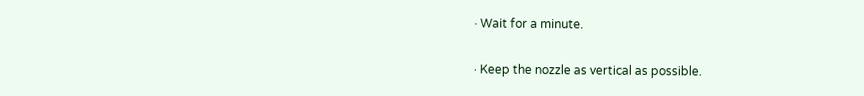· Wait for a minute.

· Keep the nozzle as vertical as possible.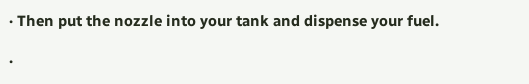· Then put the nozzle into your tank and dispense your fuel.

·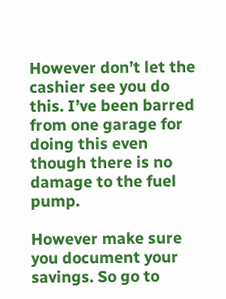However don’t let the cashier see you do this. I’ve been barred from one garage for doing this even though there is no damage to the fuel pump.

However make sure you document your savings. So go to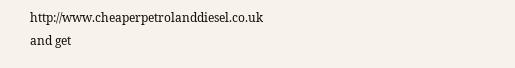http://www.cheaperpetrolanddiesel.co.uk and get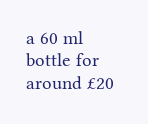a 60 ml bottle for around £20